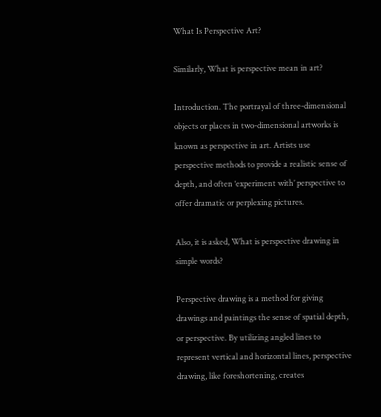What Is Perspective Art?

Similarly, What is perspective mean in art?

Introduction. The portrayal of three-dimensional objects or places in two-dimensional artworks is known as perspective in art. Artists use perspective methods to provide a realistic sense of depth, and often ‘experiment with’ perspective to offer dramatic or perplexing pictures.

Also, it is asked, What is perspective drawing in simple words?

Perspective drawing is a method for giving drawings and paintings the sense of spatial depth, or perspective. By utilizing angled lines to represent vertical and horizontal lines, perspective drawing, like foreshortening, creates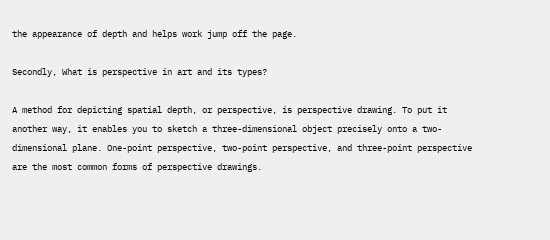the appearance of depth and helps work jump off the page.

Secondly, What is perspective in art and its types?

A method for depicting spatial depth, or perspective, is perspective drawing. To put it another way, it enables you to sketch a three-dimensional object precisely onto a two-dimensional plane. One-point perspective, two-point perspective, and three-point perspective are the most common forms of perspective drawings.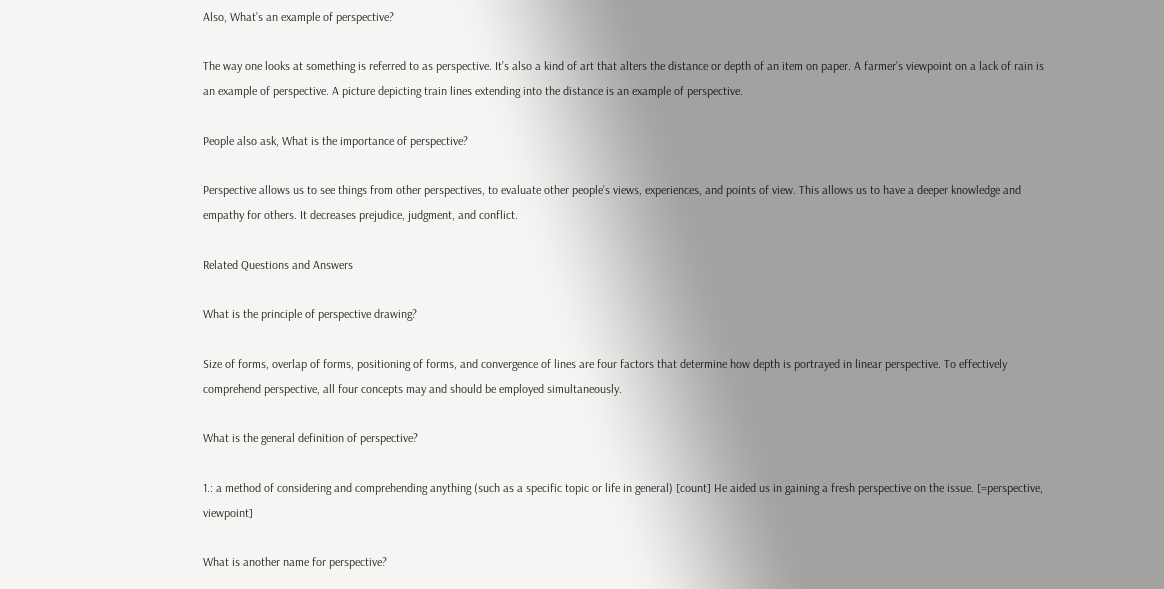Also, What’s an example of perspective?

The way one looks at something is referred to as perspective. It’s also a kind of art that alters the distance or depth of an item on paper. A farmer’s viewpoint on a lack of rain is an example of perspective. A picture depicting train lines extending into the distance is an example of perspective.

People also ask, What is the importance of perspective?

Perspective allows us to see things from other perspectives, to evaluate other people’s views, experiences, and points of view. This allows us to have a deeper knowledge and empathy for others. It decreases prejudice, judgment, and conflict.

Related Questions and Answers

What is the principle of perspective drawing?

Size of forms, overlap of forms, positioning of forms, and convergence of lines are four factors that determine how depth is portrayed in linear perspective. To effectively comprehend perspective, all four concepts may and should be employed simultaneously.

What is the general definition of perspective?

1.: a method of considering and comprehending anything (such as a specific topic or life in general) [count] He aided us in gaining a fresh perspective on the issue. [=perspective, viewpoint]

What is another name for perspective?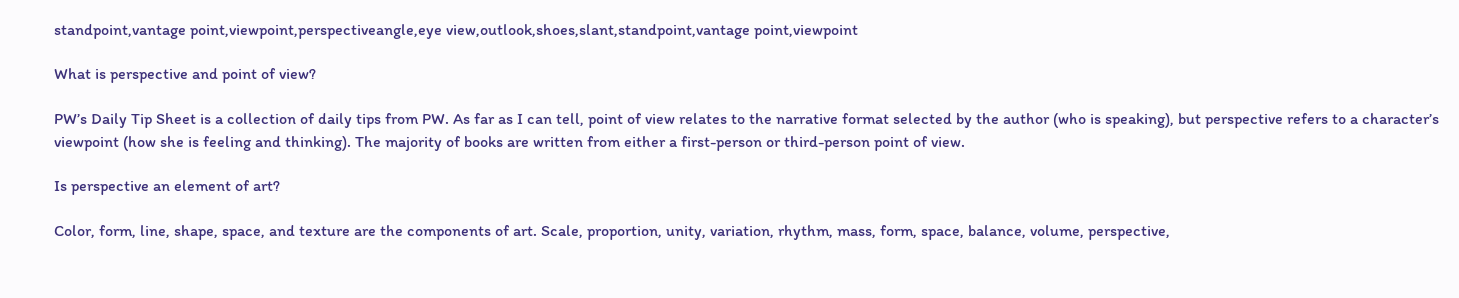standpoint,vantage point,viewpoint,perspectiveangle,eye view,outlook,shoes,slant,standpoint,vantage point,viewpoint

What is perspective and point of view?

PW’s Daily Tip Sheet is a collection of daily tips from PW. As far as I can tell, point of view relates to the narrative format selected by the author (who is speaking), but perspective refers to a character’s viewpoint (how she is feeling and thinking). The majority of books are written from either a first-person or third-person point of view.

Is perspective an element of art?

Color, form, line, shape, space, and texture are the components of art. Scale, proportion, unity, variation, rhythm, mass, form, space, balance, volume, perspective,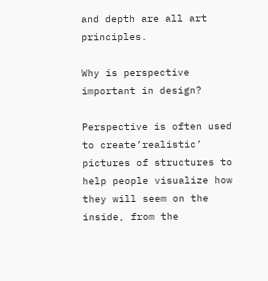and depth are all art principles.

Why is perspective important in design?

Perspective is often used to create’realistic’ pictures of structures to help people visualize how they will seem on the inside, from the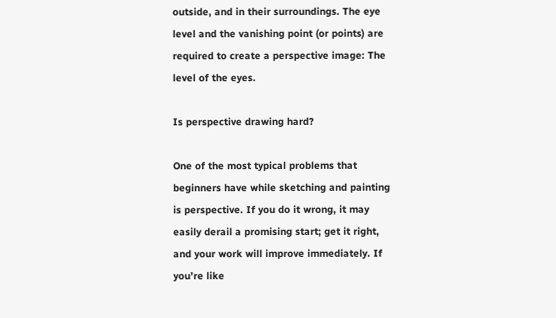outside, and in their surroundings. The eye level and the vanishing point (or points) are required to create a perspective image: The level of the eyes.

Is perspective drawing hard?

One of the most typical problems that beginners have while sketching and painting is perspective. If you do it wrong, it may easily derail a promising start; get it right, and your work will improve immediately. If you’re like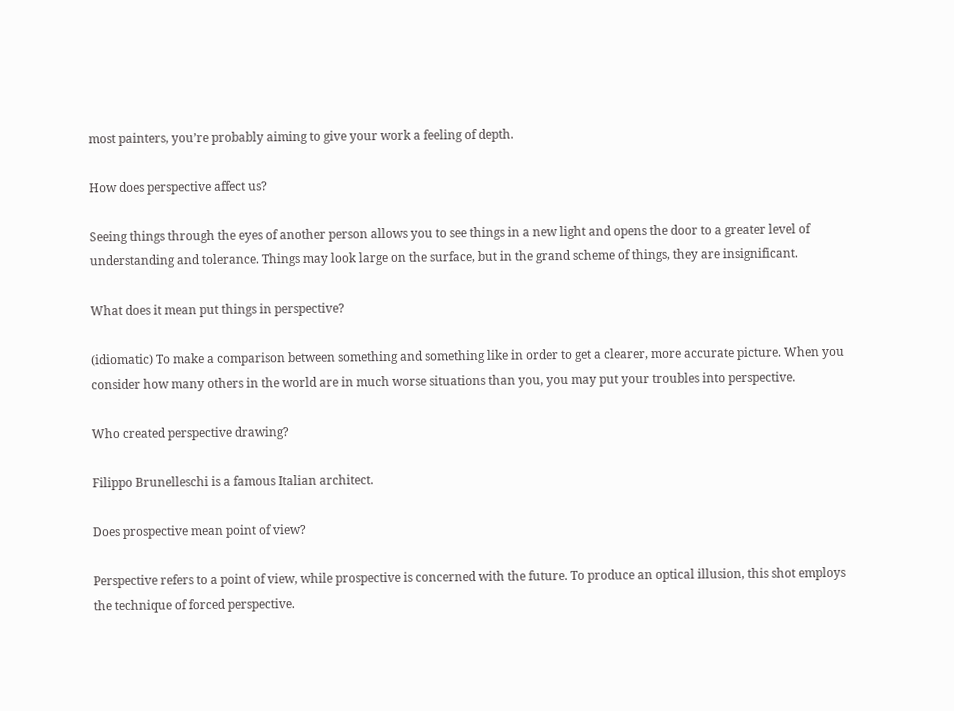most painters, you’re probably aiming to give your work a feeling of depth.

How does perspective affect us?

Seeing things through the eyes of another person allows you to see things in a new light and opens the door to a greater level of understanding and tolerance. Things may look large on the surface, but in the grand scheme of things, they are insignificant.

What does it mean put things in perspective?

(idiomatic) To make a comparison between something and something like in order to get a clearer, more accurate picture. When you consider how many others in the world are in much worse situations than you, you may put your troubles into perspective.

Who created perspective drawing?

Filippo Brunelleschi is a famous Italian architect.

Does prospective mean point of view?

Perspective refers to a point of view, while prospective is concerned with the future. To produce an optical illusion, this shot employs the technique of forced perspective.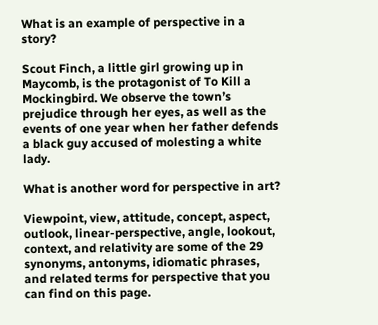What is an example of perspective in a story?

Scout Finch, a little girl growing up in Maycomb, is the protagonist of To Kill a Mockingbird. We observe the town’s prejudice through her eyes, as well as the events of one year when her father defends a black guy accused of molesting a white lady.

What is another word for perspective in art?

Viewpoint, view, attitude, concept, aspect, outlook, linear-perspective, angle, lookout, context, and relativity are some of the 29 synonyms, antonyms, idiomatic phrases, and related terms for perspective that you can find on this page.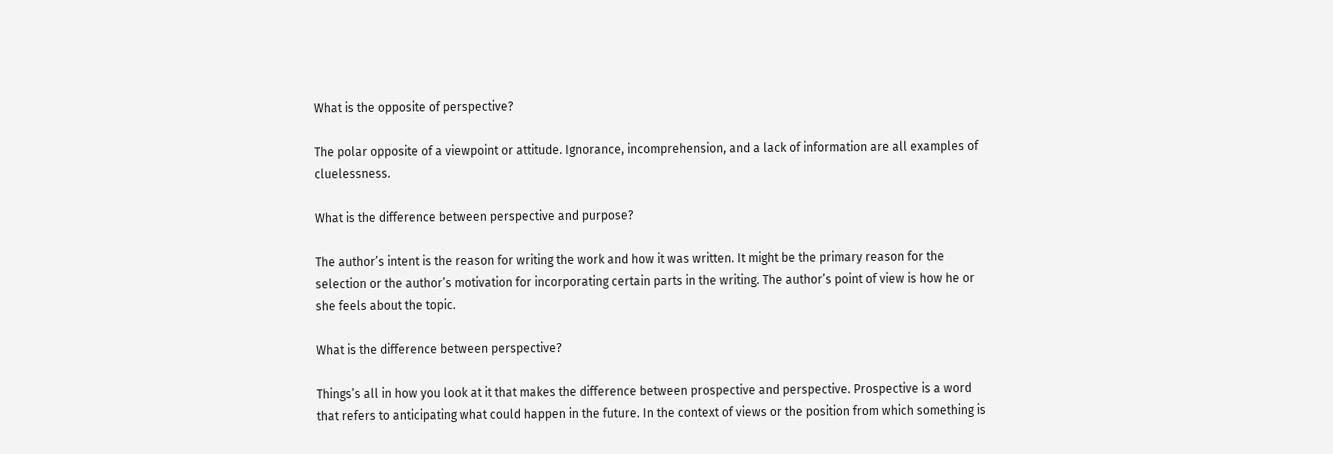What is the opposite of perspective?

The polar opposite of a viewpoint or attitude. Ignorance, incomprehension, and a lack of information are all examples of cluelessness.

What is the difference between perspective and purpose?

The author’s intent is the reason for writing the work and how it was written. It might be the primary reason for the selection or the author’s motivation for incorporating certain parts in the writing. The author’s point of view is how he or she feels about the topic.

What is the difference between perspective?

Things’s all in how you look at it that makes the difference between prospective and perspective. Prospective is a word that refers to anticipating what could happen in the future. In the context of views or the position from which something is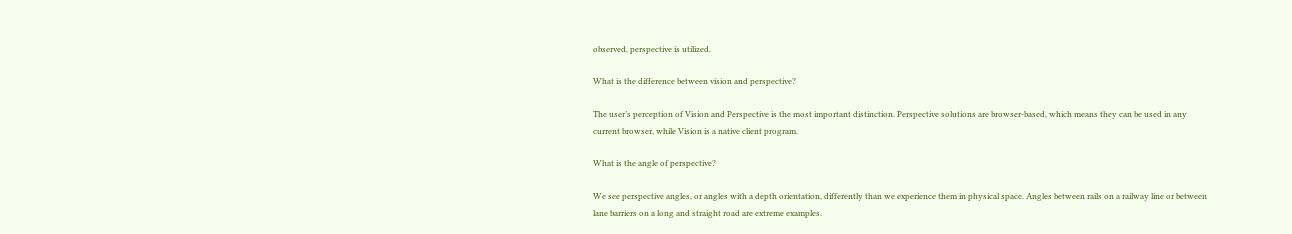observed, perspective is utilized.

What is the difference between vision and perspective?

The user’s perception of Vision and Perspective is the most important distinction. Perspective solutions are browser-based, which means they can be used in any current browser, while Vision is a native client program.

What is the angle of perspective?

We see perspective angles, or angles with a depth orientation, differently than we experience them in physical space. Angles between rails on a railway line or between lane barriers on a long and straight road are extreme examples.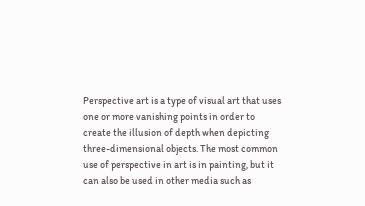Perspective art is a type of visual art that uses one or more vanishing points in order to create the illusion of depth when depicting three-dimensional objects. The most common use of perspective in art is in painting, but it can also be used in other media such as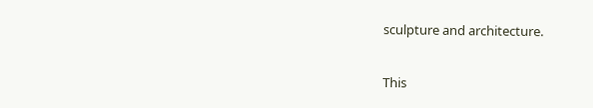sculpture and architecture.

This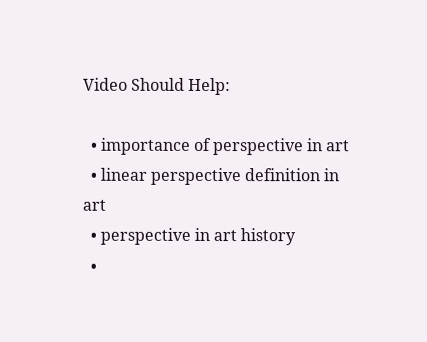Video Should Help:

  • importance of perspective in art
  • linear perspective definition in art
  • perspective in art history
  •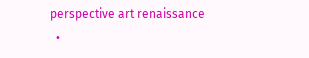perspective art renaissance
  •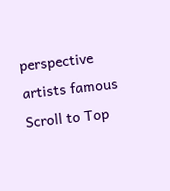perspective artists famous
Scroll to Top